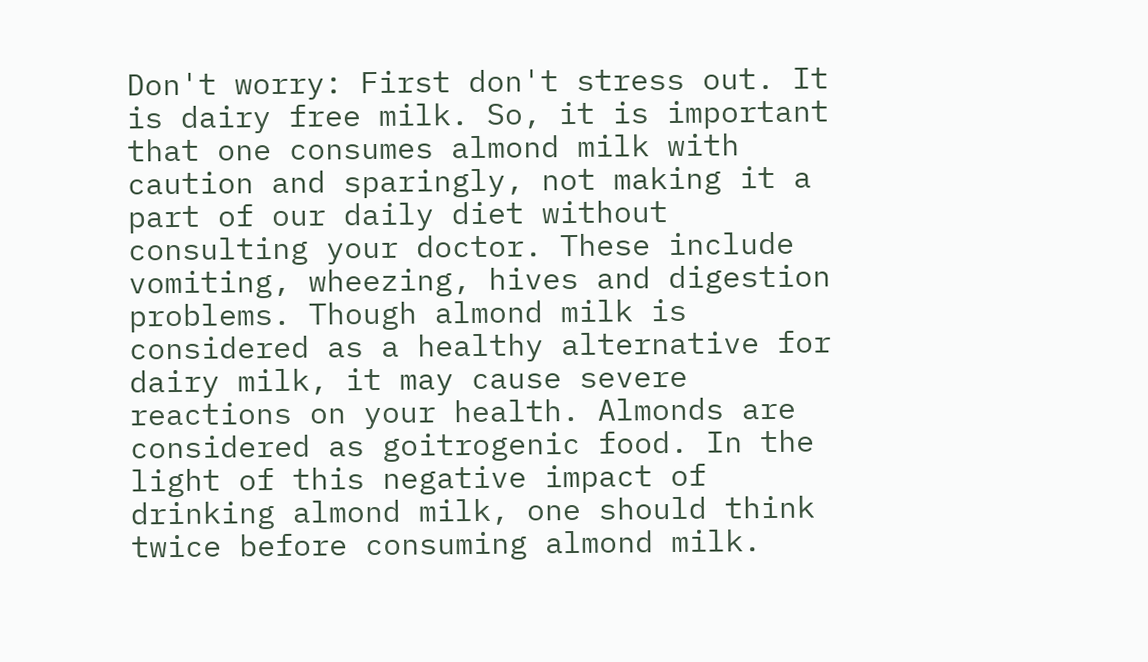Don't worry: First don't stress out. It is dairy free milk. So, it is important that one consumes almond milk with caution and sparingly, not making it a part of our daily diet without consulting your doctor. These include vomiting, wheezing, hives and digestion problems. Though almond milk is considered as a healthy alternative for dairy milk, it may cause severe reactions on your health. Almonds are considered as goitrogenic food. In the light of this negative impact of drinking almond milk, one should think twice before consuming almond milk.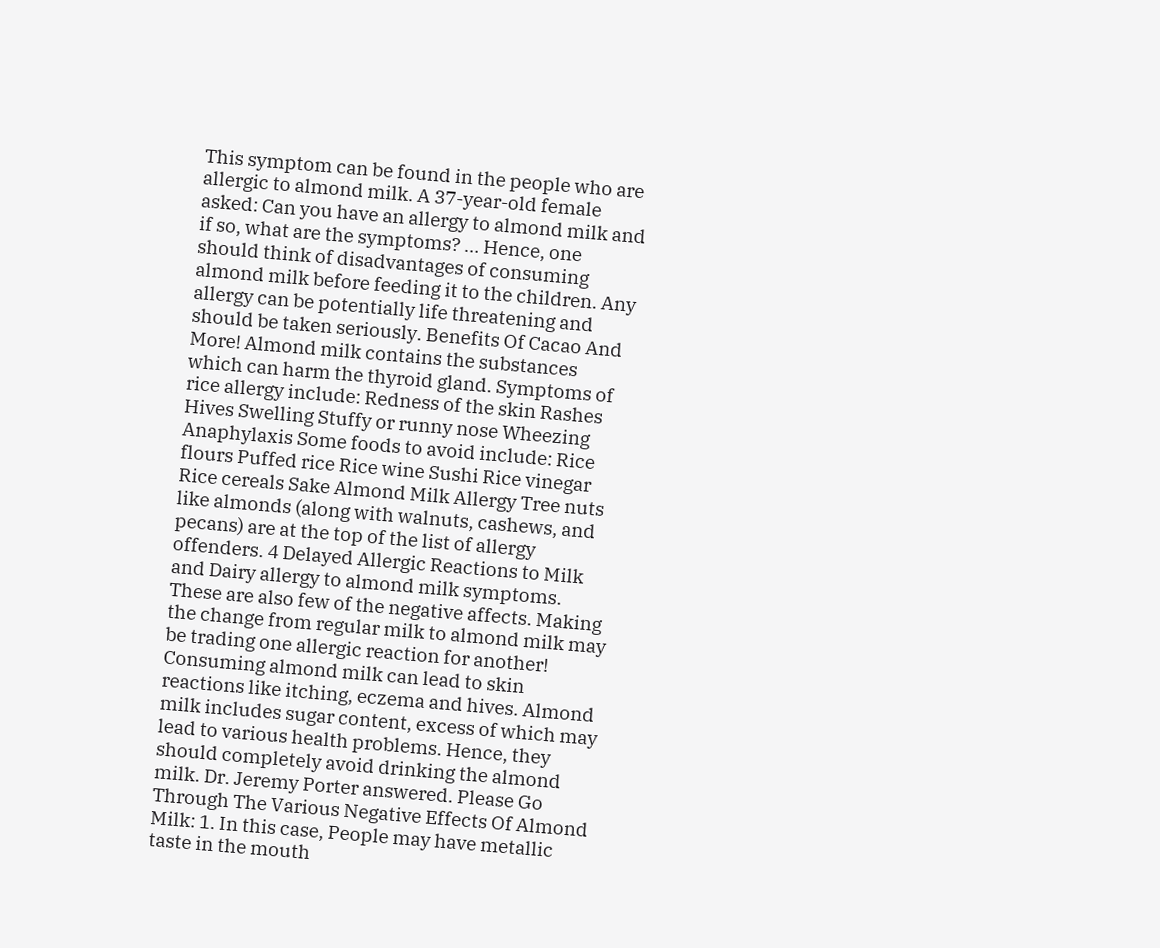This symptom can be found in the people who are allergic to almond milk. A 37-year-old female asked: Can you have an allergy to almond milk and if so, what are the symptoms? … Hence, one should think of disadvantages of consuming almond milk before feeding it to the children. Any allergy can be potentially life threatening and should be taken seriously. Benefits Of Cacao And More! Almond milk contains the substances which can harm the thyroid gland. Symptoms of rice allergy include: Redness of the skin Rashes Hives Swelling Stuffy or runny nose Wheezing Anaphylaxis Some foods to avoid include: Rice flours Puffed rice Rice wine Sushi Rice vinegar Rice cereals Sake Almond Milk Allergy Tree nuts like almonds (along with walnuts, cashews, and pecans) are at the top of the list of allergy offenders. 4 Delayed Allergic Reactions to Milk and Dairy allergy to almond milk symptoms. These are also few of the negative affects. Making the change from regular milk to almond milk may be trading one allergic reaction for another! Consuming almond milk can lead to skin reactions like itching, eczema and hives. Almond milk includes sugar content, excess of which may lead to various health problems. Hence, they should completely avoid drinking the almond milk. Dr. Jeremy Porter answered. Please Go Through The Various Negative Effects Of Almond Milk: 1. In this case, People may have metallic taste in the mouth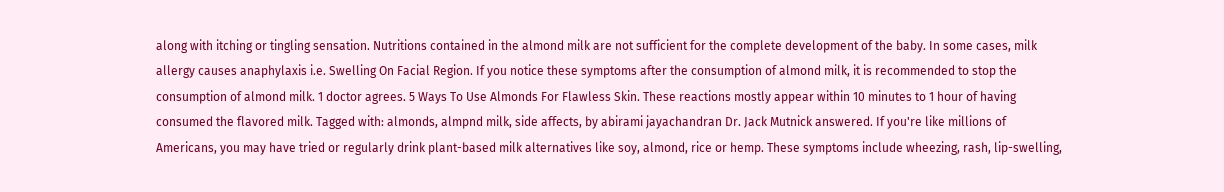along with itching or tingling sensation. Nutritions contained in the almond milk are not sufficient for the complete development of the baby. In some cases, milk allergy causes anaphylaxis i.e. Swelling On Facial Region. If you notice these symptoms after the consumption of almond milk, it is recommended to stop the consumption of almond milk. 1 doctor agrees. 5 Ways To Use Almonds For Flawless Skin. These reactions mostly appear within 10 minutes to 1 hour of having consumed the flavored milk. Tagged with: almonds, almpnd milk, side affects, by abirami jayachandran Dr. Jack Mutnick answered. If you're like millions of Americans, you may have tried or regularly drink plant-based milk alternatives like soy, almond, rice or hemp. These symptoms include wheezing, rash, lip-swelling,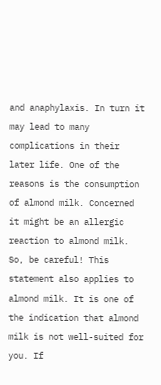and anaphylaxis. In turn it may lead to many complications in their later life. One of the reasons is the consumption of almond milk. Concerned it might be an allergic reaction to almond milk. So, be careful! This statement also applies to almond milk. It is one of the indication that almond milk is not well-suited for you. If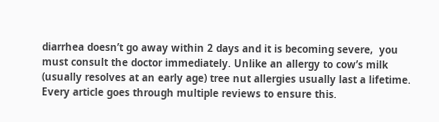diarrhea doesn’t go away within 2 days and it is becoming severe,  you must consult the doctor immediately. Unlike an allergy to cow’s milk (usually resolves at an early age) tree nut allergies usually last a lifetime. Every article goes through multiple reviews to ensure this.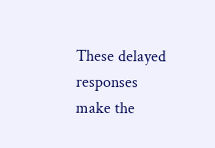These delayed responses make the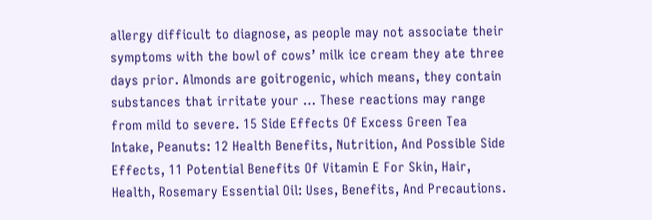allergy difficult to diagnose, as people may not associate their symptoms with the bowl of cows’ milk ice cream they ate three days prior. Almonds are goitrogenic, which means, they contain substances that irritate your … These reactions may range from mild to severe. 15 Side Effects Of Excess Green Tea Intake, Peanuts: 12 Health Benefits, Nutrition, And Possible Side Effects, 11 Potential Benefits Of Vitamin E For Skin, Hair, Health, Rosemary Essential Oil: Uses, Benefits, And Precautions.